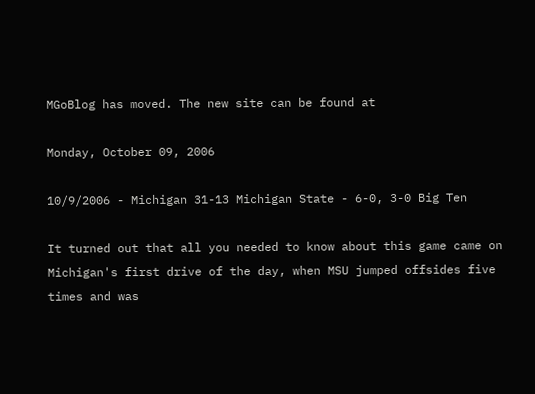MGoBlog has moved. The new site can be found at

Monday, October 09, 2006

10/9/2006 - Michigan 31-13 Michigan State - 6-0, 3-0 Big Ten

It turned out that all you needed to know about this game came on Michigan's first drive of the day, when MSU jumped offsides five times and was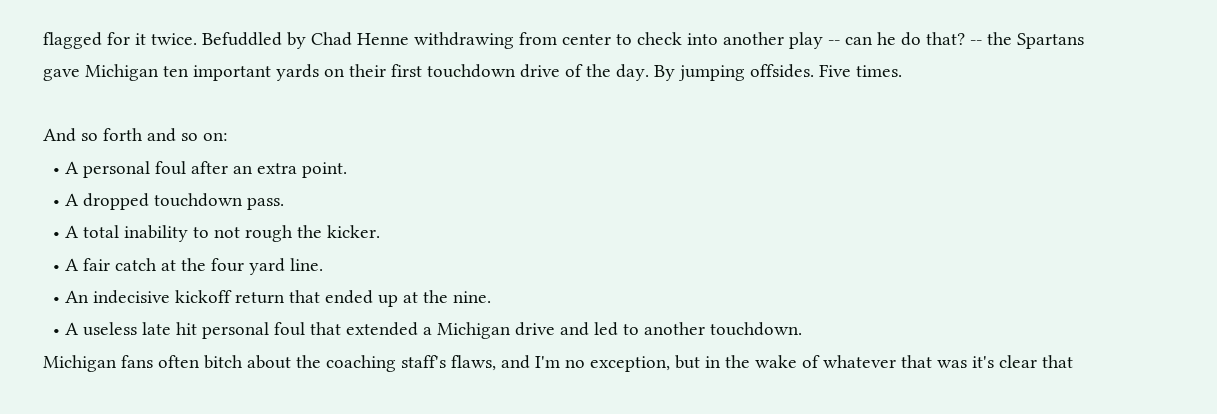flagged for it twice. Befuddled by Chad Henne withdrawing from center to check into another play -- can he do that? -- the Spartans gave Michigan ten important yards on their first touchdown drive of the day. By jumping offsides. Five times.

And so forth and so on:
  • A personal foul after an extra point.
  • A dropped touchdown pass.
  • A total inability to not rough the kicker.
  • A fair catch at the four yard line.
  • An indecisive kickoff return that ended up at the nine.
  • A useless late hit personal foul that extended a Michigan drive and led to another touchdown.
Michigan fans often bitch about the coaching staff's flaws, and I'm no exception, but in the wake of whatever that was it's clear that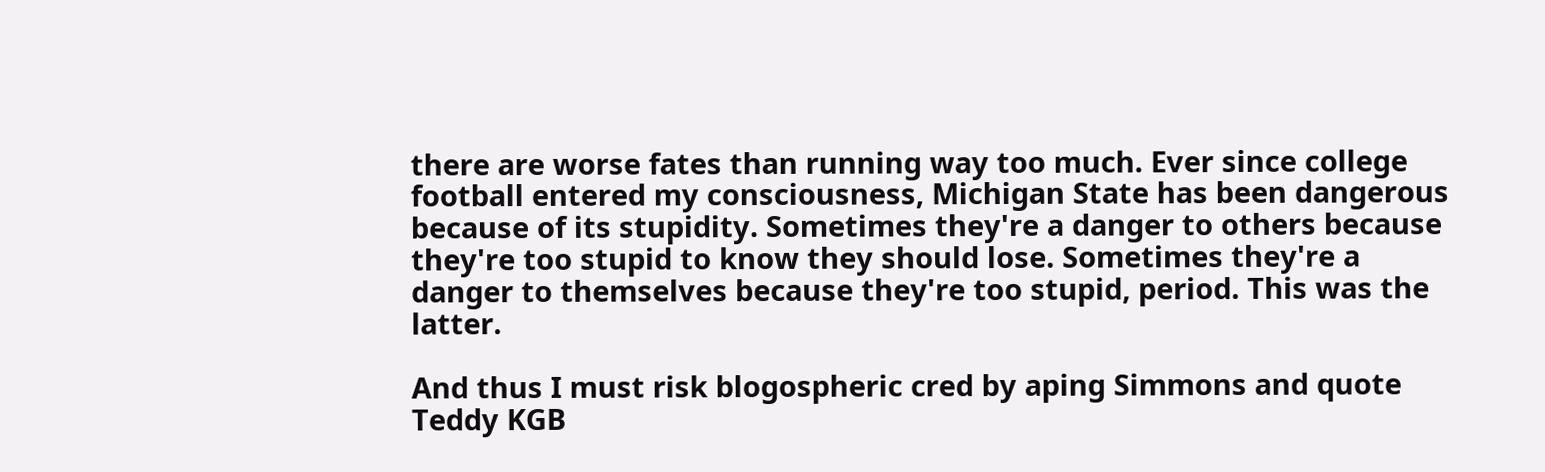there are worse fates than running way too much. Ever since college football entered my consciousness, Michigan State has been dangerous because of its stupidity. Sometimes they're a danger to others because they're too stupid to know they should lose. Sometimes they're a danger to themselves because they're too stupid, period. This was the latter.

And thus I must risk blogospheric cred by aping Simmons and quote Teddy KGB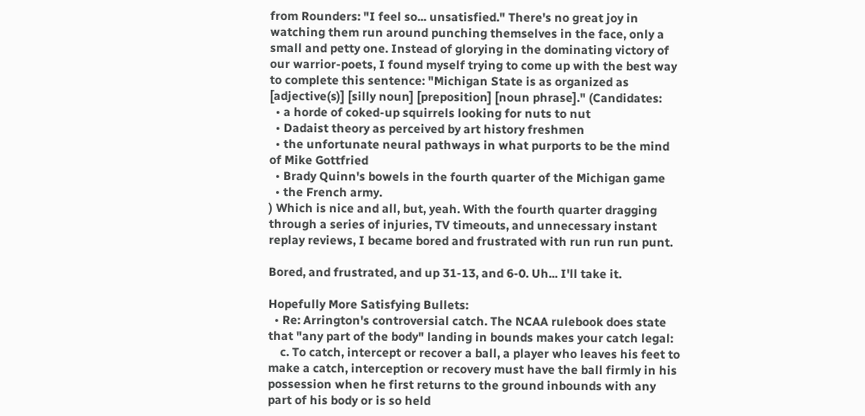from Rounders: "I feel so... unsatisfied." There's no great joy in watching them run around punching themselves in the face, only a small and petty one. Instead of glorying in the dominating victory of our warrior-poets, I found myself trying to come up with the best way to complete this sentence: "Michigan State is as organized as [adjective(s)] [silly noun] [preposition] [noun phrase]." (Candidates:
  • a horde of coked-up squirrels looking for nuts to nut
  • Dadaist theory as perceived by art history freshmen
  • the unfortunate neural pathways in what purports to be the mind of Mike Gottfried
  • Brady Quinn's bowels in the fourth quarter of the Michigan game
  • the French army.
) Which is nice and all, but, yeah. With the fourth quarter dragging through a series of injuries, TV timeouts, and unnecessary instant replay reviews, I became bored and frustrated with run run run punt.

Bored, and frustrated, and up 31-13, and 6-0. Uh... I'll take it.

Hopefully More Satisfying Bullets:
  • Re: Arrington's controversial catch. The NCAA rulebook does state that "any part of the body" landing in bounds makes your catch legal:
    c. To catch, intercept or recover a ball, a player who leaves his feet to make a catch, interception or recovery must have the ball firmly in his possession when he first returns to the ground inbounds with any part of his body or is so held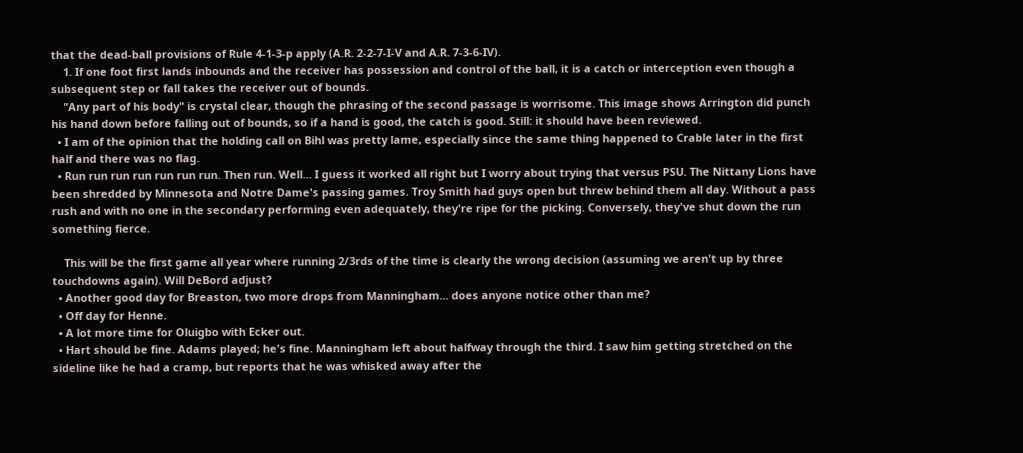that the dead-ball provisions of Rule 4-1-3-p apply (A.R. 2-2-7-I-V and A.R. 7-3-6-IV).
    1. If one foot first lands inbounds and the receiver has possession and control of the ball, it is a catch or interception even though a subsequent step or fall takes the receiver out of bounds.
    "Any part of his body" is crystal clear, though the phrasing of the second passage is worrisome. This image shows Arrington did punch his hand down before falling out of bounds, so if a hand is good, the catch is good. Still: it should have been reviewed.
  • I am of the opinion that the holding call on Bihl was pretty lame, especially since the same thing happened to Crable later in the first half and there was no flag.
  • Run run run run run run run. Then run. Well... I guess it worked all right but I worry about trying that versus PSU. The Nittany Lions have been shredded by Minnesota and Notre Dame's passing games. Troy Smith had guys open but threw behind them all day. Without a pass rush and with no one in the secondary performing even adequately, they're ripe for the picking. Conversely, they've shut down the run something fierce.

    This will be the first game all year where running 2/3rds of the time is clearly the wrong decision (assuming we aren't up by three touchdowns again). Will DeBord adjust?
  • Another good day for Breaston, two more drops from Manningham... does anyone notice other than me?
  • Off day for Henne.
  • A lot more time for Oluigbo with Ecker out.
  • Hart should be fine. Adams played; he's fine. Manningham left about halfway through the third. I saw him getting stretched on the sideline like he had a cramp, but reports that he was whisked away after the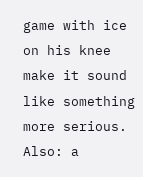game with ice on his knee make it sound like something more serious. Also: a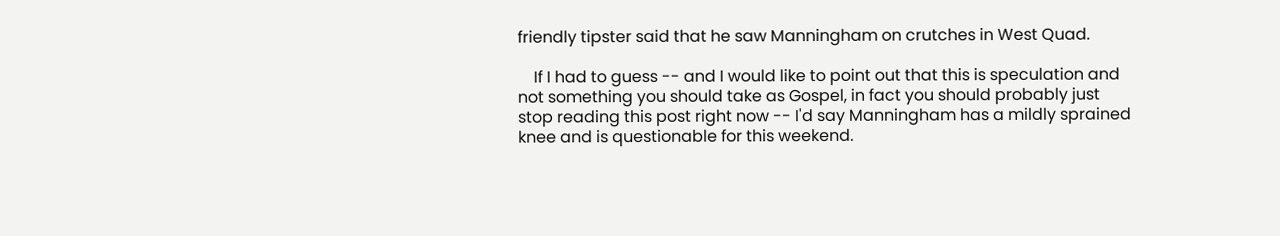friendly tipster said that he saw Manningham on crutches in West Quad.

    If I had to guess -- and I would like to point out that this is speculation and not something you should take as Gospel, in fact you should probably just stop reading this post right now -- I'd say Manningham has a mildly sprained knee and is questionable for this weekend.